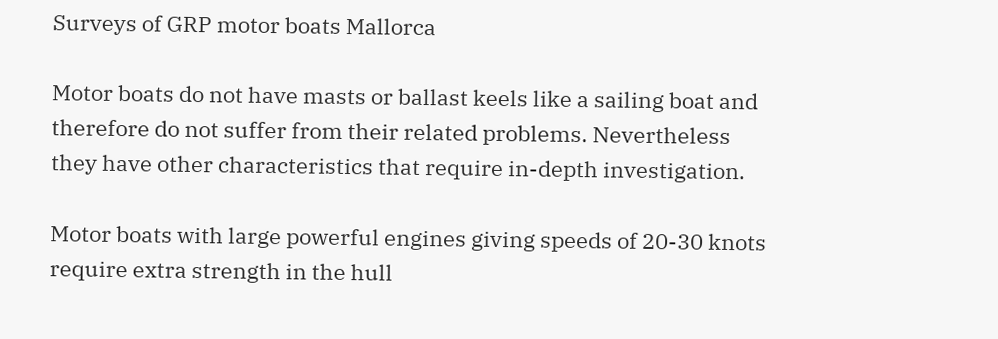Surveys of GRP motor boats Mallorca

Motor boats do not have masts or ballast keels like a sailing boat and therefore do not suffer from their related problems. Nevertheless they have other characteristics that require in-depth investigation.

Motor boats with large powerful engines giving speeds of 20-30 knots require extra strength in the hull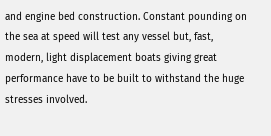and engine bed construction. Constant pounding on the sea at speed will test any vessel but, fast, modern, light displacement boats giving great performance have to be built to withstand the huge stresses involved.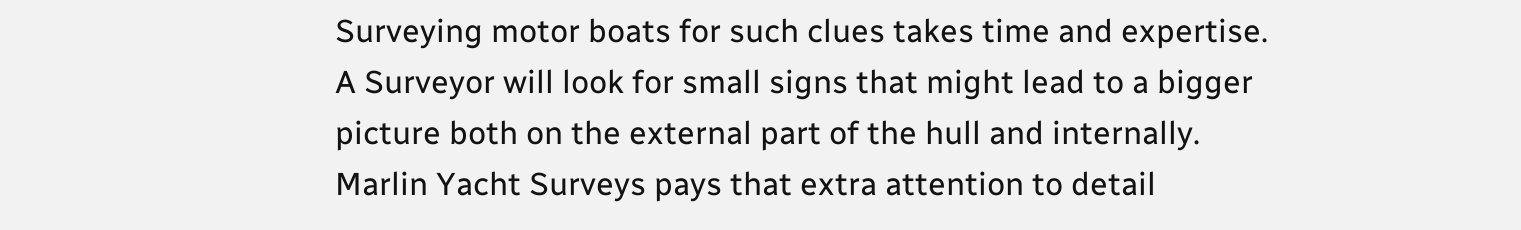Surveying motor boats for such clues takes time and expertise. A Surveyor will look for small signs that might lead to a bigger picture both on the external part of the hull and internally.
Marlin Yacht Surveys pays that extra attention to detail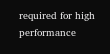required for high performance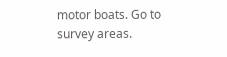motor boats. Go to survey areas.